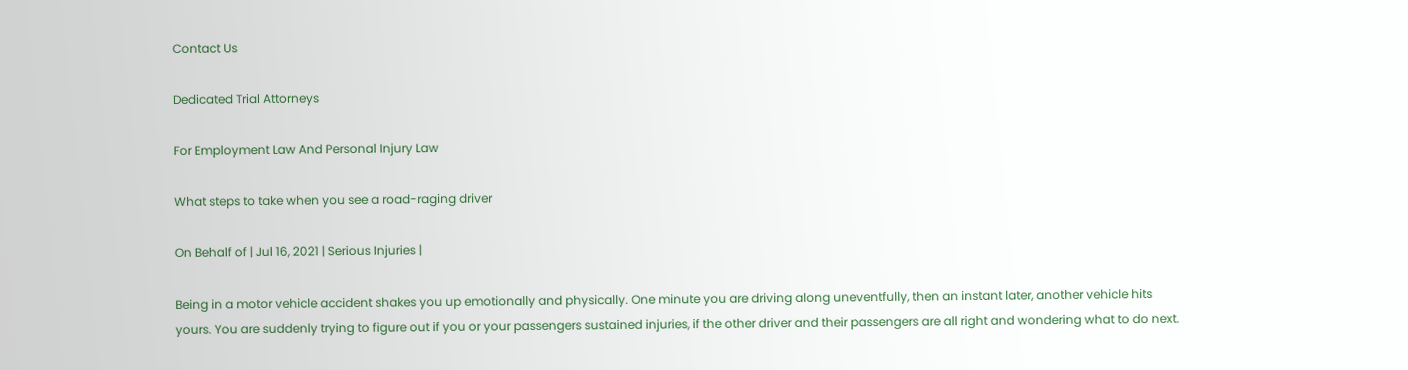Contact Us

Dedicated Trial Attorneys

For Employment Law And Personal Injury Law

What steps to take when you see a road-raging driver

On Behalf of | Jul 16, 2021 | Serious Injuries |

Being in a motor vehicle accident shakes you up emotionally and physically. One minute you are driving along uneventfully, then an instant later, another vehicle hits yours. You are suddenly trying to figure out if you or your passengers sustained injuries, if the other driver and their passengers are all right and wondering what to do next.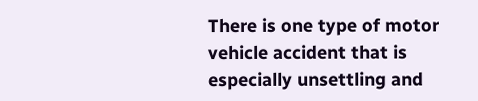There is one type of motor vehicle accident that is especially unsettling and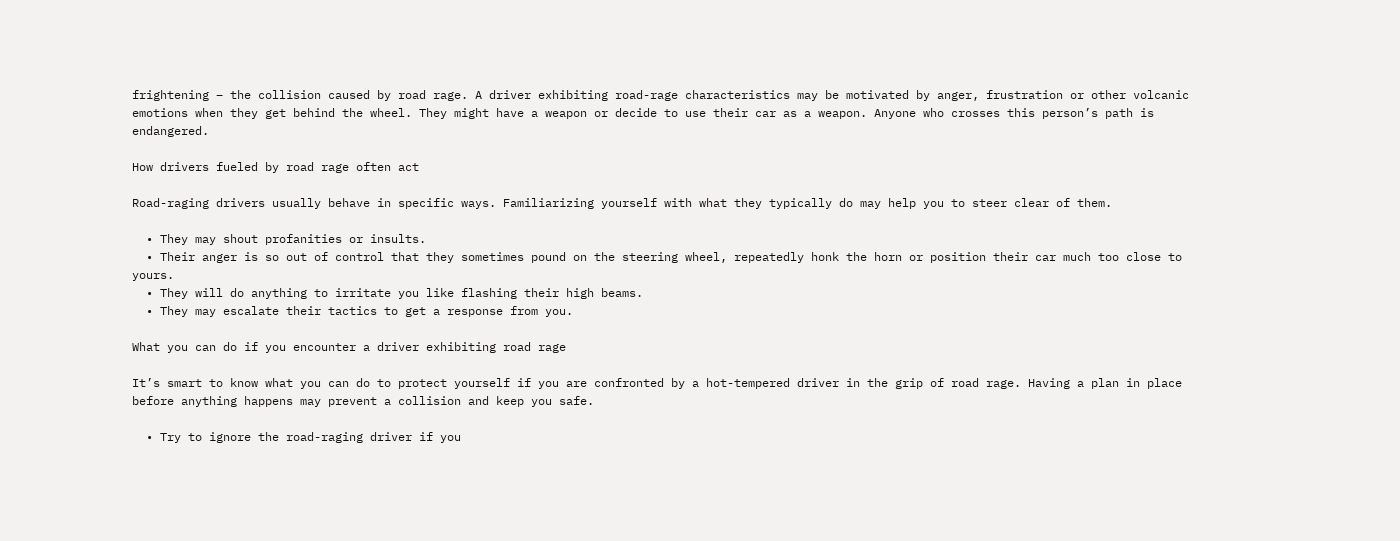frightening – the collision caused by road rage. A driver exhibiting road-rage characteristics may be motivated by anger, frustration or other volcanic emotions when they get behind the wheel. They might have a weapon or decide to use their car as a weapon. Anyone who crosses this person’s path is endangered.

How drivers fueled by road rage often act

Road-raging drivers usually behave in specific ways. Familiarizing yourself with what they typically do may help you to steer clear of them.

  • They may shout profanities or insults.
  • Their anger is so out of control that they sometimes pound on the steering wheel, repeatedly honk the horn or position their car much too close to yours.
  • They will do anything to irritate you like flashing their high beams.
  • They may escalate their tactics to get a response from you.

What you can do if you encounter a driver exhibiting road rage

It’s smart to know what you can do to protect yourself if you are confronted by a hot-tempered driver in the grip of road rage. Having a plan in place before anything happens may prevent a collision and keep you safe.

  • Try to ignore the road-raging driver if you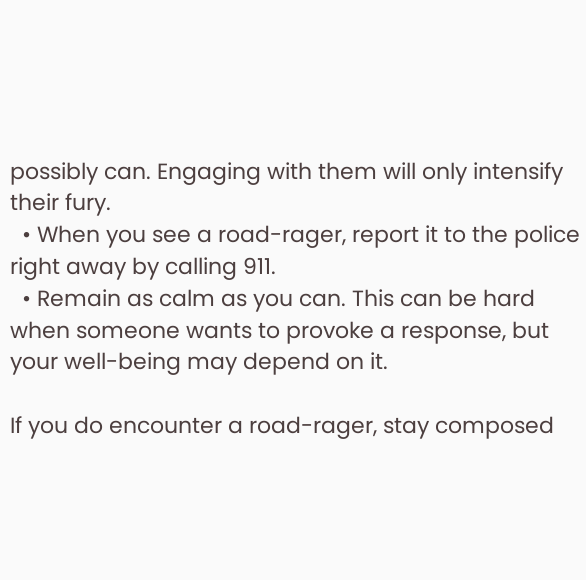possibly can. Engaging with them will only intensify their fury.
  • When you see a road-rager, report it to the police right away by calling 911.
  • Remain as calm as you can. This can be hard when someone wants to provoke a response, but your well-being may depend on it.

If you do encounter a road-rager, stay composed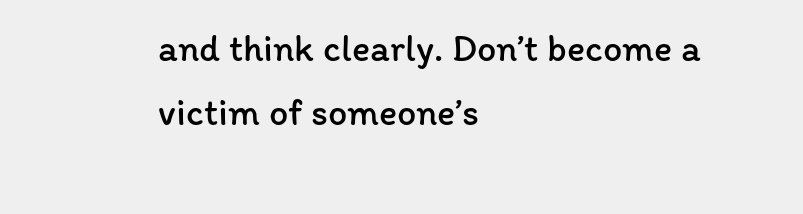and think clearly. Don’t become a victim of someone’s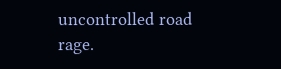uncontrolled road rage.